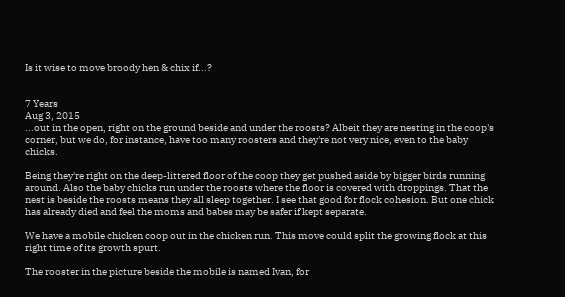Is it wise to move broody hen & chix if...?


7 Years
Aug 3, 2015
...out in the open, right on the ground beside and under the roosts? Albeit they are nesting in the coop's corner, but we do, for instance, have too many roosters and they're not very nice, even to the baby chicks.

Being they're right on the deep-littered floor of the coop they get pushed aside by bigger birds running around. Also the baby chicks run under the roosts where the floor is covered with droppings. That the nest is beside the roosts means they all sleep together. I see that good for flock cohesion. But one chick has already died and feel the moms and babes may be safer if kept separate.

We have a mobile chicken coop out in the chicken run. This move could split the growing flock at this right time of its growth spurt.

The rooster in the picture beside the mobile is named Ivan, for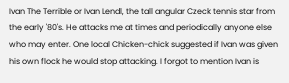Ivan The Terrible or Ivan Lendl, the tall angular Czeck tennis star from the early '80's. He attacks me at times and periodically anyone else who may enter. One local Chicken-chick suggested if Ivan was given his own flock he would stop attacking. I forgot to mention Ivan is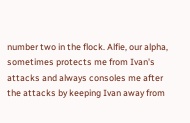number two in the flock. Alfie, our alpha, sometimes protects me from Ivan's attacks and always consoles me after the attacks by keeping Ivan away from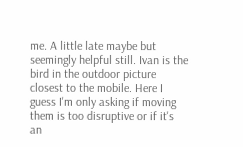me. A little late maybe but seemingly helpful still. Ivan is the bird in the outdoor picture closest to the mobile. Here I guess I'm only asking if moving them is too disruptive or if it's an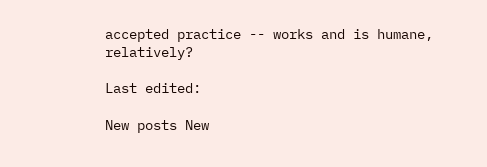accepted practice -- works and is humane, relatively?

Last edited:

New posts New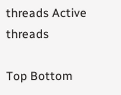threads Active threads

Top Bottom